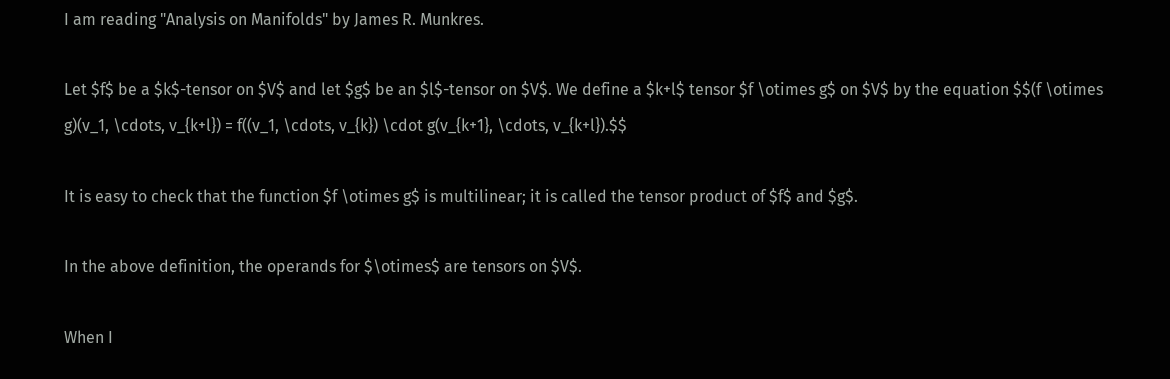I am reading "Analysis on Manifolds" by James R. Munkres.

Let $f$ be a $k$-tensor on $V$ and let $g$ be an $l$-tensor on $V$. We define a $k+l$ tensor $f \otimes g$ on $V$ by the equation $$(f \otimes g)(v_1, \cdots, v_{k+l}) = f((v_1, \cdots, v_{k}) \cdot g(v_{k+1}, \cdots, v_{k+l}).$$

It is easy to check that the function $f \otimes g$ is multilinear; it is called the tensor product of $f$ and $g$.

In the above definition, the operands for $\otimes$ are tensors on $V$.

When I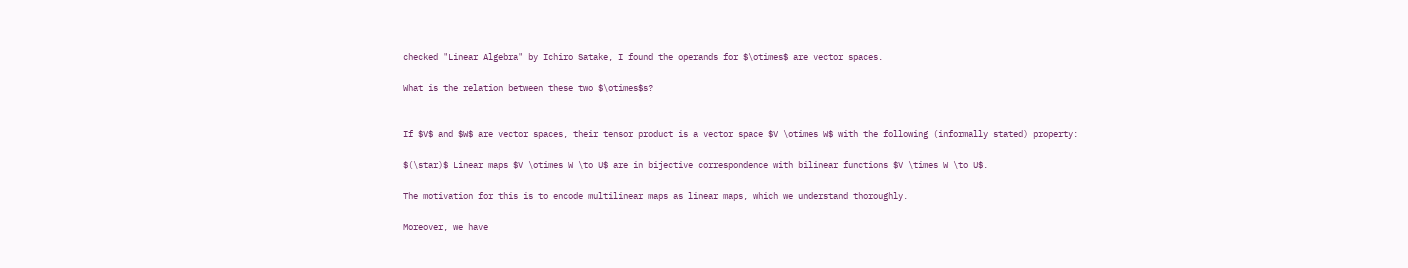checked "Linear Algebra" by Ichiro Satake, I found the operands for $\otimes$ are vector spaces.

What is the relation between these two $\otimes$s?


If $V$ and $W$ are vector spaces, their tensor product is a vector space $V \otimes W$ with the following (informally stated) property:

$(\star)$ Linear maps $V \otimes W \to U$ are in bijective correspondence with bilinear functions $V \times W \to U$.

The motivation for this is to encode multilinear maps as linear maps, which we understand thoroughly.

Moreover, we have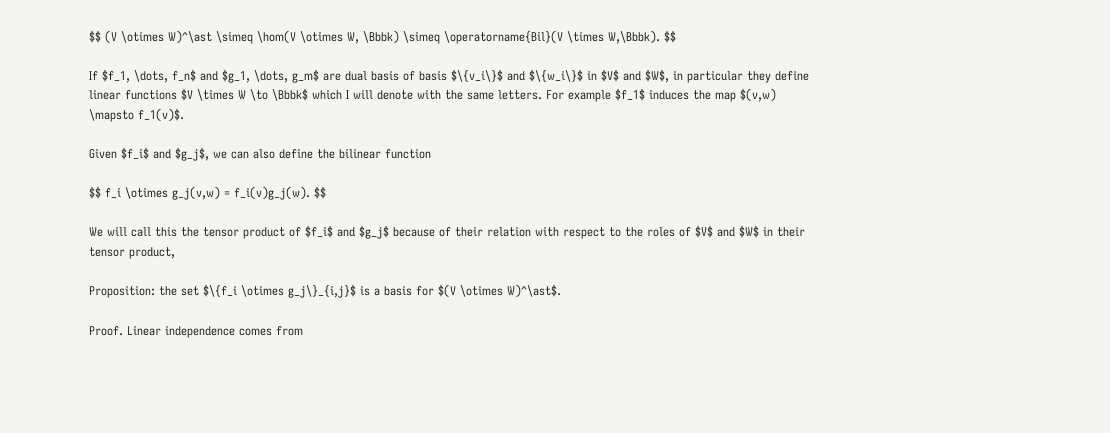$$ (V \otimes W)^\ast \simeq \hom(V \otimes W, \Bbbk) \simeq \operatorname{Bil}(V \times W,\Bbbk). $$

If $f_1, \dots, f_n$ and $g_1, \dots, g_m$ are dual basis of basis $\{v_i\}$ and $\{w_i\}$ in $V$ and $W$, in particular they define linear functions $V \times W \to \Bbbk$ which I will denote with the same letters. For example $f_1$ induces the map $(v,w) \mapsto f_1(v)$.

Given $f_i$ and $g_j$, we can also define the bilinear function

$$ f_i \otimes g_j(v,w) = f_i(v)g_j(w). $$

We will call this the tensor product of $f_i$ and $g_j$ because of their relation with respect to the roles of $V$ and $W$ in their tensor product,

Proposition: the set $\{f_i \otimes g_j\}_{i,j}$ is a basis for $(V \otimes W)^\ast$.

Proof. Linear independence comes from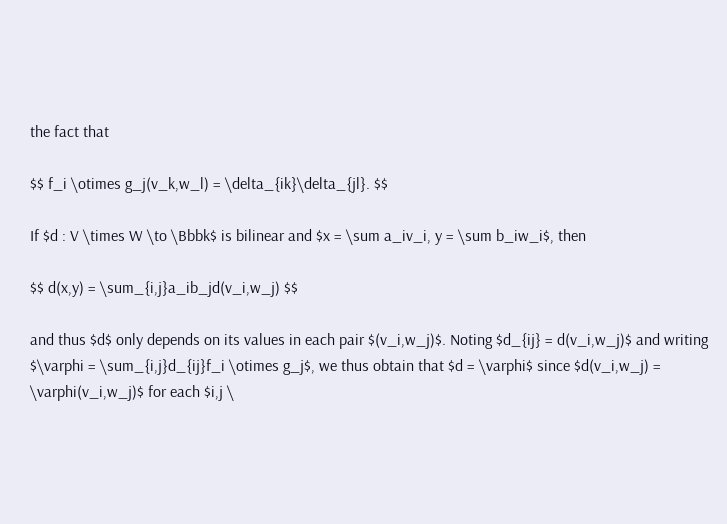the fact that

$$ f_i \otimes g_j(v_k,w_l) = \delta_{ik}\delta_{jl}. $$

If $d : V \times W \to \Bbbk$ is bilinear and $x = \sum a_iv_i, y = \sum b_iw_i$, then

$$ d(x,y) = \sum_{i,j}a_ib_jd(v_i,w_j) $$

and thus $d$ only depends on its values in each pair $(v_i,w_j)$. Noting $d_{ij} = d(v_i,w_j)$ and writing $\varphi = \sum_{i,j}d_{ij}f_i \otimes g_j$, we thus obtain that $d = \varphi$ since $d(v_i,w_j) = \varphi(v_i,w_j)$ for each $i,j \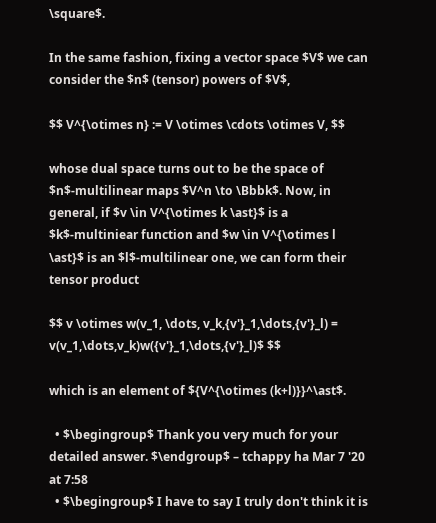\square$.

In the same fashion, fixing a vector space $V$ we can consider the $n$ (tensor) powers of $V$,

$$ V^{\otimes n} := V \otimes \cdots \otimes V, $$

whose dual space turns out to be the space of $n$-multilinear maps $V^n \to \Bbbk$. Now, in general, if $v \in V^{\otimes k \ast}$ is a $k$-multiniear function and $w \in V^{\otimes l \ast}$ is an $l$-multilinear one, we can form their tensor product

$$ v \otimes w(v_1, \dots, v_k,{v'}_1,\dots,{v'}_l) = v(v_1,\dots,v_k)w({v'}_1,\dots,{v'}_l)$ $$

which is an element of ${V^{\otimes (k+l)}}^\ast$.

  • $\begingroup$ Thank you very much for your detailed answer. $\endgroup$ – tchappy ha Mar 7 '20 at 7:58
  • $\begingroup$ I have to say I truly don't think it is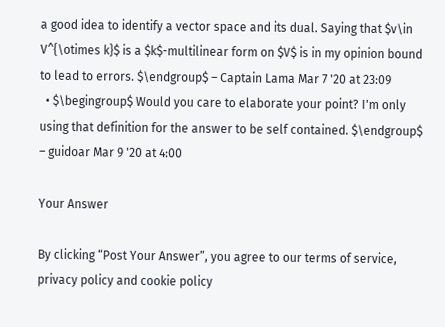a good idea to identify a vector space and its dual. Saying that $v\in V^{\otimes k}$ is a $k$-multilinear form on $V$ is in my opinion bound to lead to errors. $\endgroup$ – Captain Lama Mar 7 '20 at 23:09
  • $\begingroup$ Would you care to elaborate your point? I'm only using that definition for the answer to be self contained. $\endgroup$ – guidoar Mar 9 '20 at 4:00

Your Answer

By clicking “Post Your Answer”, you agree to our terms of service, privacy policy and cookie policy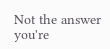Not the answer you're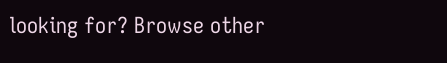looking for? Browse other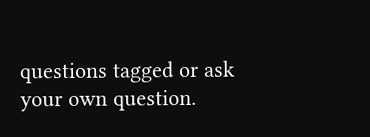questions tagged or ask your own question.